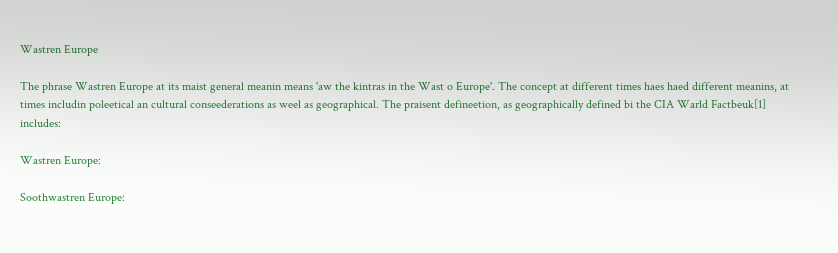Wastren Europe

The phrase Wastren Europe at its maist general meanin means 'aw the kintras in the Wast o Europe'. The concept at different times haes haed different meanins, at times includin poleetical an cultural conseederations as weel as geographical. The praisent defineetion, as geographically defined bi the CIA Warld Factbeuk[1] includes:

Wastren Europe:

Soothwastren Europe: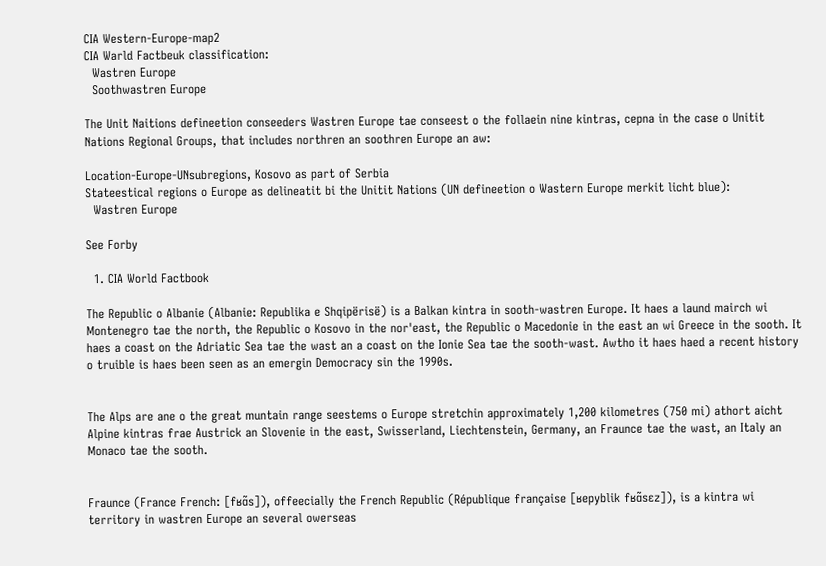CIA Western-Europe-map2
CIA Warld Factbeuk classification:
  Wastren Europe
  Soothwastren Europe

The Unit Naitions defineetion conseeders Wastren Europe tae conseest o the follaein nine kintras, cepna in the case o Unitit Nations Regional Groups, that includes northren an soothren Europe an aw:

Location-Europe-UNsubregions, Kosovo as part of Serbia
Stateestical regions o Europe as delineatit bi the Unitit Nations (UN defineetion o Wastern Europe merkit licht blue):
  Wastren Europe

See Forby

  1. CIA World Factbook

The Republic o Albanie (Albanie: Republika e Shqipërisë) is a Balkan kintra in sooth-wastren Europe. It haes a laund mairch wi Montenegro tae the north, the Republic o Kosovo in the nor'east, the Republic o Macedonie in the east an wi Greece in the sooth. It haes a coast on the Adriatic Sea tae the wast an a coast on the Ionie Sea tae the sooth-wast. Awtho it haes haed a recent history o truible is haes been seen as an emergin Democracy sin the 1990s.


The Alps are ane o the great muntain range seestems o Europe stretchin approximately 1,200 kilometres (750 mi) athort aicht Alpine kintras frae Austrick an Slovenie in the east, Swisserland, Liechtenstein, Germany, an Fraunce tae the wast, an Italy an Monaco tae the sooth.


Fraunce (France French: [fʁɑ̃s]), offeecially the French Republic (République française [ʁepyblik fʁɑ̃sɛz]), is a kintra wi territory in wastren Europe an several owerseas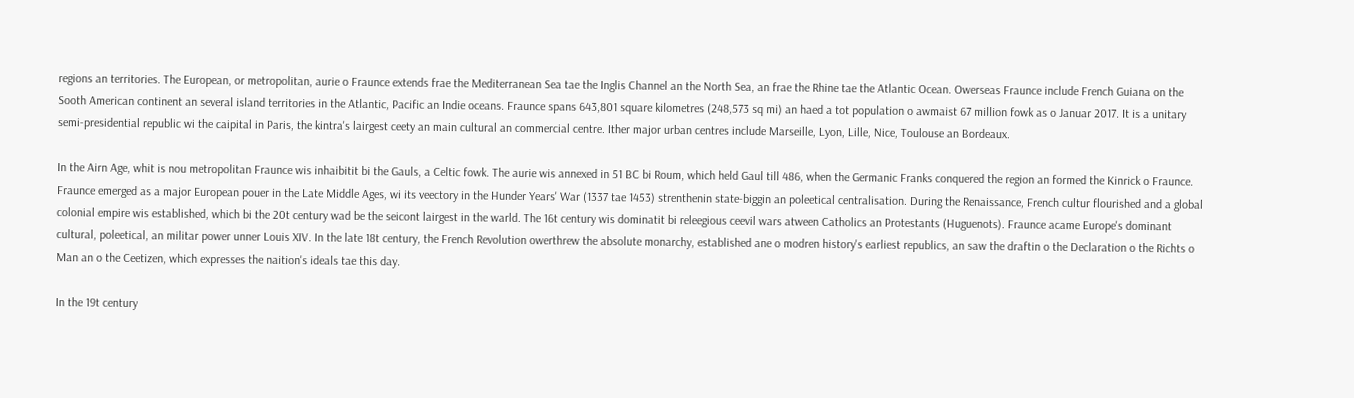regions an territories. The European, or metropolitan, aurie o Fraunce extends frae the Mediterranean Sea tae the Inglis Channel an the North Sea, an frae the Rhine tae the Atlantic Ocean. Owerseas Fraunce include French Guiana on the Sooth American continent an several island territories in the Atlantic, Pacific an Indie oceans. Fraunce spans 643,801 square kilometres (248,573 sq mi) an haed a tot population o awmaist 67 million fowk as o Januar 2017. It is a unitary semi-presidential republic wi the caipital in Paris, the kintra's lairgest ceety an main cultural an commercial centre. Ither major urban centres include Marseille, Lyon, Lille, Nice, Toulouse an Bordeaux.

In the Airn Age, whit is nou metropolitan Fraunce wis inhaibitit bi the Gauls, a Celtic fowk. The aurie wis annexed in 51 BC bi Roum, which held Gaul till 486, when the Germanic Franks conquered the region an formed the Kinrick o Fraunce. Fraunce emerged as a major European pouer in the Late Middle Ages, wi its veectory in the Hunder Years' War (1337 tae 1453) strenthenin state-biggin an poleetical centralisation. During the Renaissance, French cultur flourished and a global colonial empire wis established, which bi the 20t century wad be the seicont lairgest in the warld. The 16t century wis dominatit bi releegious ceevil wars atween Catholics an Protestants (Huguenots). Fraunce acame Europe's dominant cultural, poleetical, an militar power unner Louis XIV. In the late 18t century, the French Revolution owerthrew the absolute monarchy, established ane o modren history's earliest republics, an saw the draftin o the Declaration o the Richts o Man an o the Ceetizen, which expresses the naition's ideals tae this day.

In the 19t century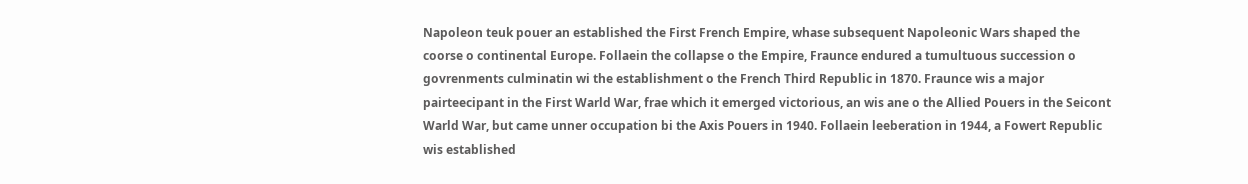Napoleon teuk pouer an established the First French Empire, whase subsequent Napoleonic Wars shaped the coorse o continental Europe. Follaein the collapse o the Empire, Fraunce endured a tumultuous succession o govrenments culminatin wi the establishment o the French Third Republic in 1870. Fraunce wis a major pairteecipant in the First Warld War, frae which it emerged victorious, an wis ane o the Allied Pouers in the Seicont Warld War, but came unner occupation bi the Axis Pouers in 1940. Follaein leeberation in 1944, a Fowert Republic wis established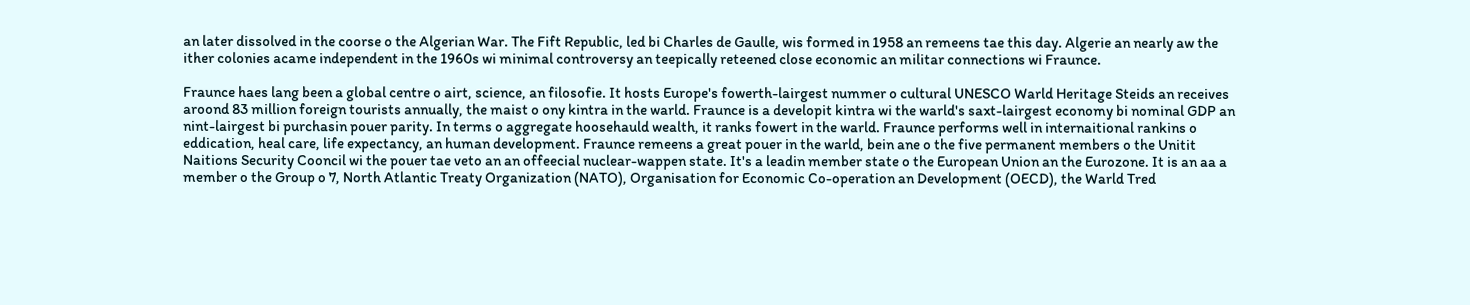an later dissolved in the coorse o the Algerian War. The Fift Republic, led bi Charles de Gaulle, wis formed in 1958 an remeens tae this day. Algerie an nearly aw the ither colonies acame independent in the 1960s wi minimal controversy an teepically reteened close economic an militar connections wi Fraunce.

Fraunce haes lang been a global centre o airt, science, an filosofie. It hosts Europe's fowerth-lairgest nummer o cultural UNESCO Warld Heritage Steids an receives aroond 83 million foreign tourists annually, the maist o ony kintra in the warld. Fraunce is a developit kintra wi the warld's saxt-lairgest economy bi nominal GDP an nint-lairgest bi purchasin pouer parity. In terms o aggregate hoosehauld wealth, it ranks fowert in the warld. Fraunce performs well in internaitional rankins o eddication, heal care, life expectancy, an human development. Fraunce remeens a great pouer in the warld, bein ane o the five permanent members o the Unitit Naitions Security Cooncil wi the pouer tae veto an an offeecial nuclear-wappen state. It's a leadin member state o the European Union an the Eurozone. It is an aa a member o the Group o 7, North Atlantic Treaty Organization (NATO), Organisation for Economic Co-operation an Development (OECD), the Warld Tred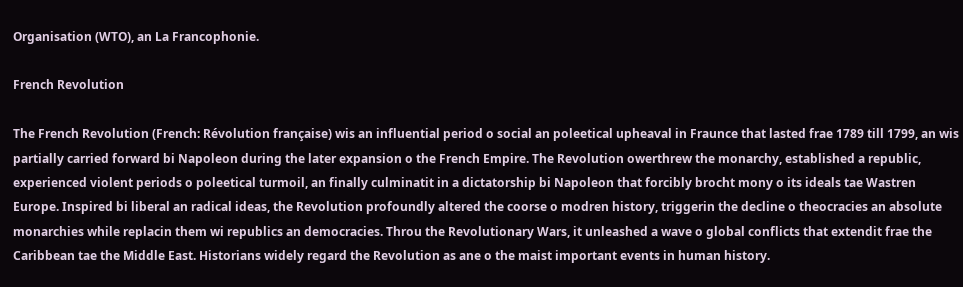Organisation (WTO), an La Francophonie.

French Revolution

The French Revolution (French: Révolution française) wis an influential period o social an poleetical upheaval in Fraunce that lasted frae 1789 till 1799, an wis partially carried forward bi Napoleon during the later expansion o the French Empire. The Revolution owerthrew the monarchy, established a republic, experienced violent periods o poleetical turmoil, an finally culminatit in a dictatorship bi Napoleon that forcibly brocht mony o its ideals tae Wastren Europe. Inspired bi liberal an radical ideas, the Revolution profoundly altered the coorse o modren history, triggerin the decline o theocracies an absolute monarchies while replacin them wi republics an democracies. Throu the Revolutionary Wars, it unleashed a wave o global conflicts that extendit frae the Caribbean tae the Middle East. Historians widely regard the Revolution as ane o the maist important events in human history.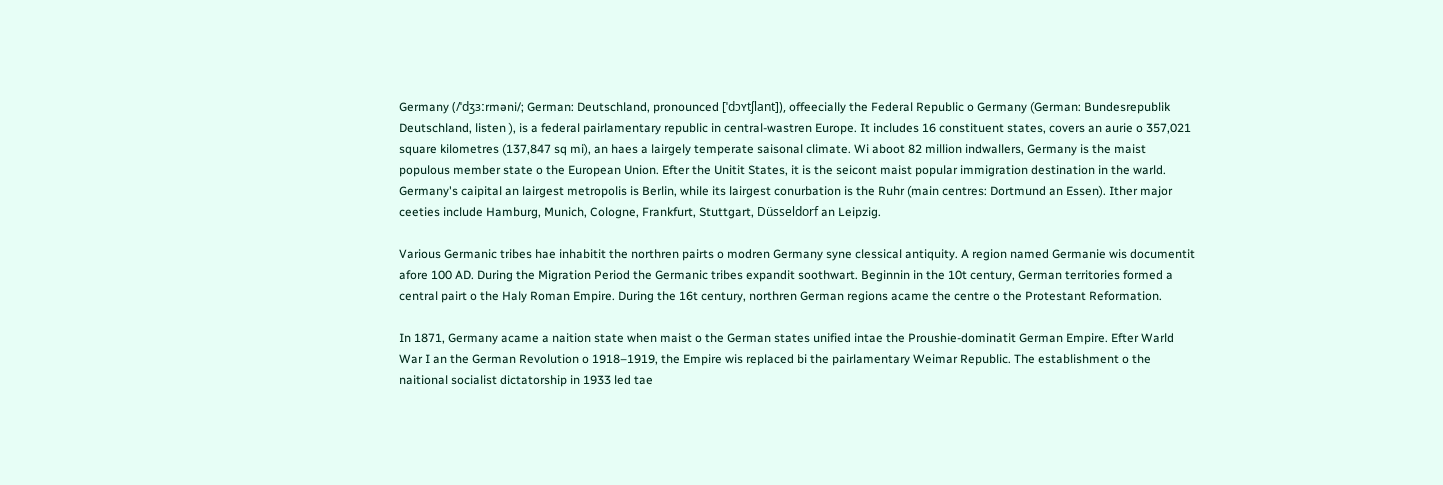Germany (/ˈdʒɜːrməni/; German: Deutschland, pronounced [ˈdɔʏtʃlant]), offeecially the Federal Republic o Germany (German: Bundesrepublik Deutschland, listen ), is a federal pairlamentary republic in central-wastren Europe. It includes 16 constituent states, covers an aurie o 357,021 square kilometres (137,847 sq mi), an haes a lairgely temperate saisonal climate. Wi aboot 82 million indwallers, Germany is the maist populous member state o the European Union. Efter the Unitit States, it is the seicont maist popular immigration destination in the warld. Germany's caipital an lairgest metropolis is Berlin, while its lairgest conurbation is the Ruhr (main centres: Dortmund an Essen). Ither major ceeties include Hamburg, Munich, Cologne, Frankfurt, Stuttgart, Düsseldorf an Leipzig.

Various Germanic tribes hae inhabitit the northren pairts o modren Germany syne clessical antiquity. A region named Germanie wis documentit afore 100 AD. During the Migration Period the Germanic tribes expandit soothwart. Beginnin in the 10t century, German territories formed a central pairt o the Haly Roman Empire. During the 16t century, northren German regions acame the centre o the Protestant Reformation.

In 1871, Germany acame a naition state when maist o the German states unified intae the Proushie-dominatit German Empire. Efter Warld War I an the German Revolution o 1918–1919, the Empire wis replaced bi the pairlamentary Weimar Republic. The establishment o the naitional socialist dictatorship in 1933 led tae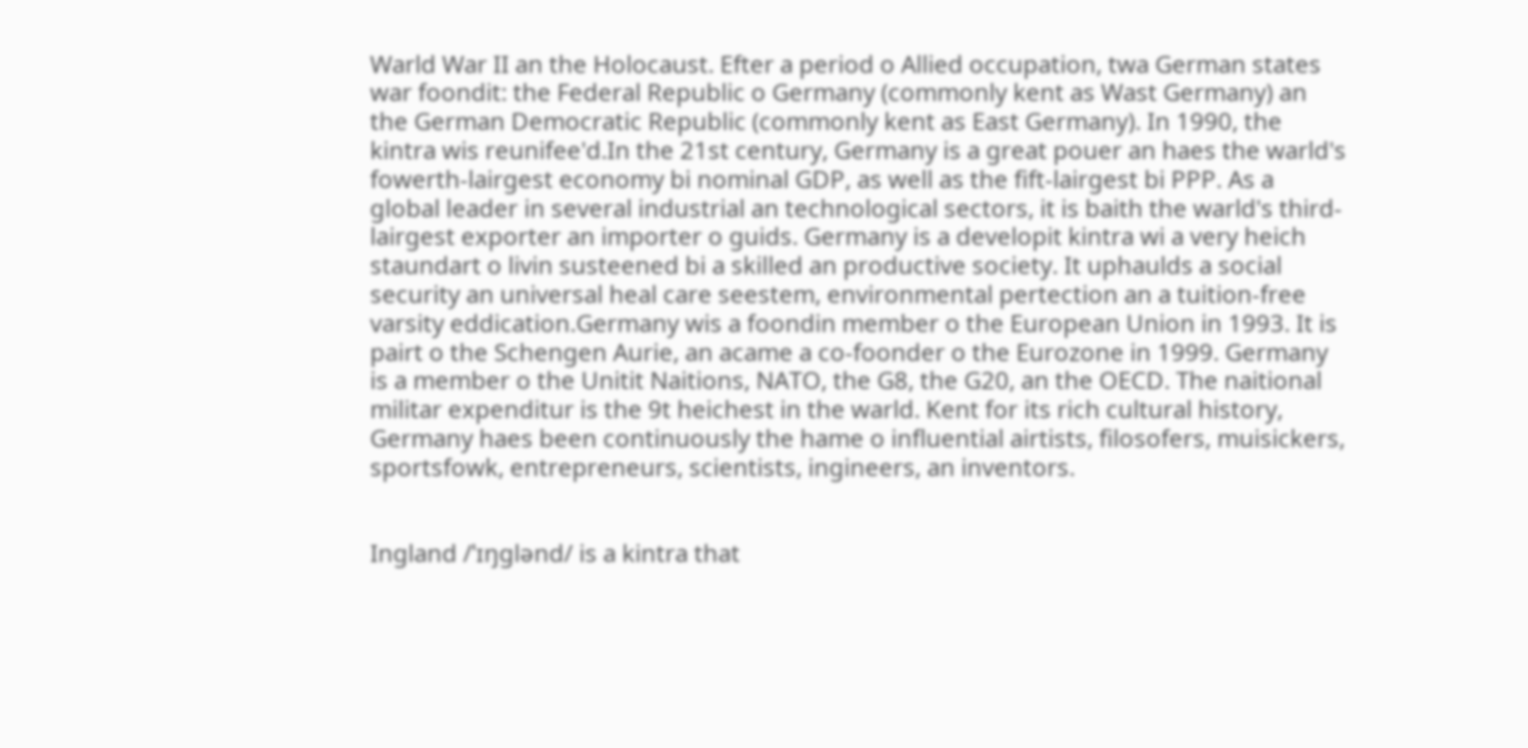Warld War II an the Holocaust. Efter a period o Allied occupation, twa German states war foondit: the Federal Republic o Germany (commonly kent as Wast Germany) an the German Democratic Republic (commonly kent as East Germany). In 1990, the kintra wis reunifee'd.In the 21st century, Germany is a great pouer an haes the warld's fowerth-lairgest economy bi nominal GDP, as well as the fift-lairgest bi PPP. As a global leader in several industrial an technological sectors, it is baith the warld's third-lairgest exporter an importer o guids. Germany is a developit kintra wi a very heich staundart o livin susteened bi a skilled an productive society. It uphaulds a social security an universal heal care seestem, environmental pertection an a tuition-free varsity eddication.Germany wis a foondin member o the European Union in 1993. It is pairt o the Schengen Aurie, an acame a co-foonder o the Eurozone in 1999. Germany is a member o the Unitit Naitions, NATO, the G8, the G20, an the OECD. The naitional militar expenditur is the 9t heichest in the warld. Kent for its rich cultural history, Germany haes been continuously the hame o influential airtists, filosofers, muisickers, sportsfowk, entrepreneurs, scientists, ingineers, an inventors.


Ingland /ˈɪŋɡlənd/ is a kintra that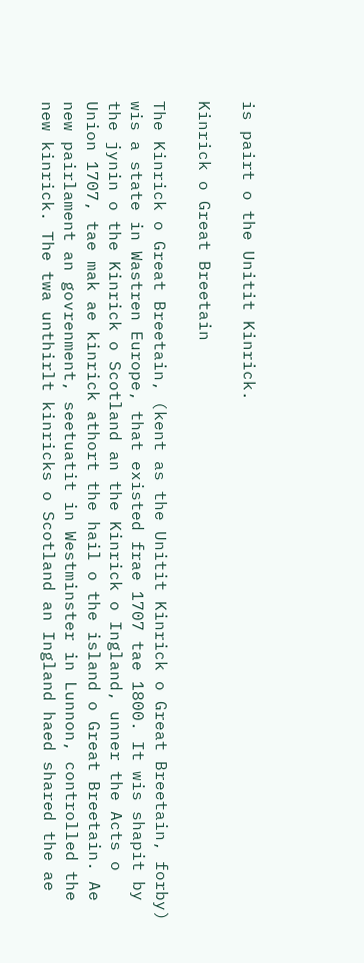is pairt o the Unitit Kinrick.

Kinrick o Great Breetain

The Kinrick o Great Breetain, (kent as the Unitit Kinrick o Great Breetain, forby) wis a state in Wastren Europe, that existed frae 1707 tae 1800. It wis shapit by the jynin o the Kinrick o Scotland an the Kinrick o Ingland, unner the Acts o Union 1707, tae mak ae kinrick athort the hail o the island o Great Breetain. Ae new pairlament an govrenment, seetuatit in Westminster in Lunnon, controlled the new kinrick. The twa unthirlt kinricks o Scotland an Ingland haed shared the ae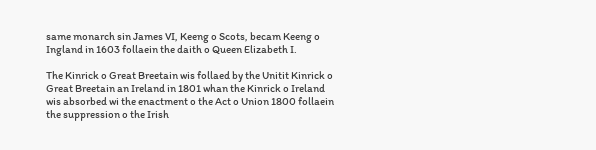same monarch sin James VI, Keeng o Scots, becam Keeng o Ingland in 1603 follaein the daith o Queen Elizabeth I.

The Kinrick o Great Breetain wis follaed by the Unitit Kinrick o Great Breetain an Ireland in 1801 whan the Kinrick o Ireland wis absorbed wi the enactment o the Act o Union 1800 follaein the suppression o the Irish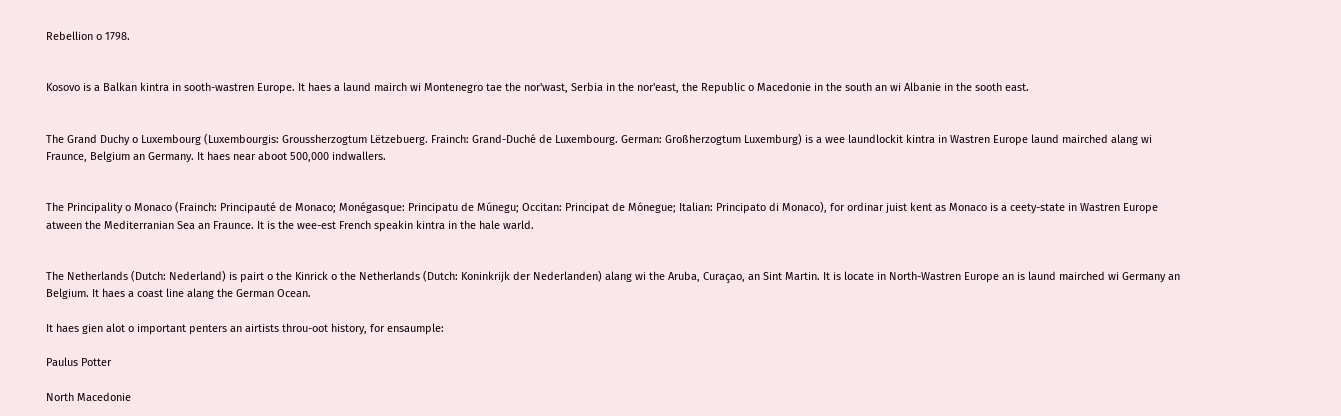Rebellion o 1798.


Kosovo is a Balkan kintra in sooth-wastren Europe. It haes a laund mairch wi Montenegro tae the nor'wast, Serbia in the nor'east, the Republic o Macedonie in the south an wi Albanie in the sooth east.


The Grand Duchy o Luxembourg (Luxembourgis: Groussherzogtum Lëtzebuerg. Frainch: Grand-Duché de Luxembourg. German: Großherzogtum Luxemburg) is a wee laundlockit kintra in Wastren Europe laund mairched alang wi Fraunce, Belgium an Germany. It haes near aboot 500,000 indwallers.


The Principality o Monaco (Frainch: Principauté de Monaco; Monégasque: Principatu de Múnegu; Occitan: Principat de Mónegue; Italian: Principato di Monaco), for ordinar juist kent as Monaco is a ceety-state in Wastren Europe atween the Mediterranian Sea an Fraunce. It is the wee-est French speakin kintra in the hale warld.


The Netherlands (Dutch: Nederland) is pairt o the Kinrick o the Netherlands (Dutch: Koninkrijk der Nederlanden) alang wi the Aruba, Curaçao, an Sint Martin. It is locate in North-Wastren Europe an is laund mairched wi Germany an Belgium. It haes a coast line alang the German Ocean.

It haes gien alot o important penters an airtists throu-oot history, for ensaumple:

Paulus Potter

North Macedonie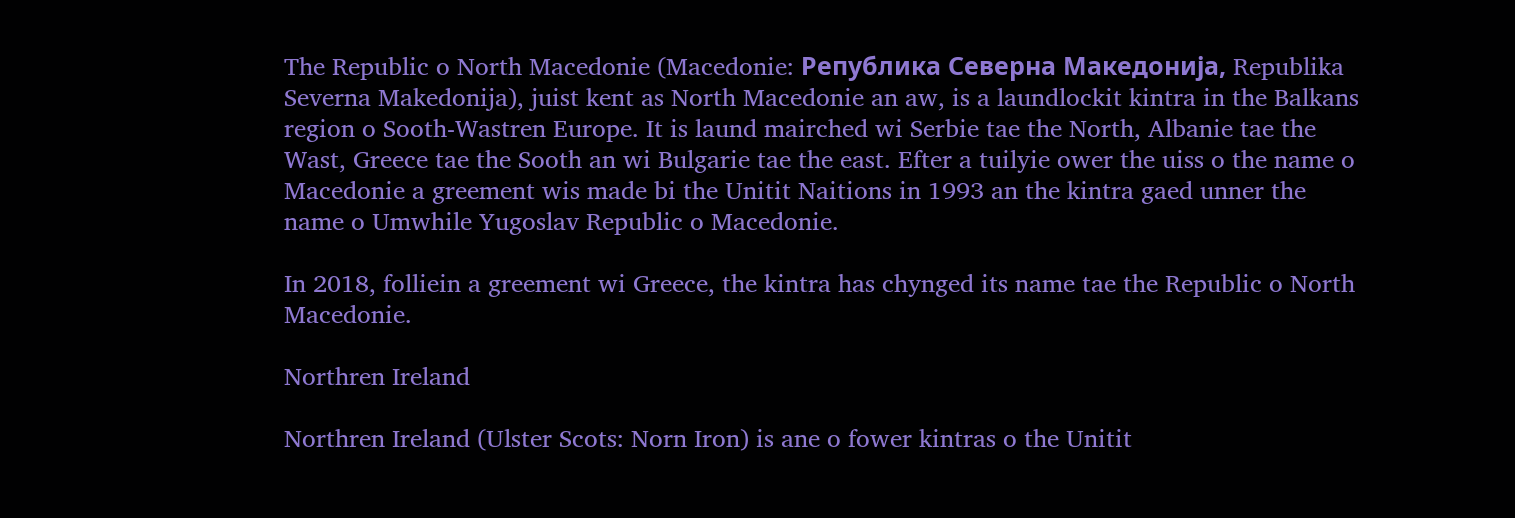The Republic o North Macedonie (Macedonie: Република Северна Македонија, Republika Severna Makedonija), juist kent as North Macedonie an aw, is a laundlockit kintra in the Balkans region o Sooth-Wastren Europe. It is laund mairched wi Serbie tae the North, Albanie tae the Wast, Greece tae the Sooth an wi Bulgarie tae the east. Efter a tuilyie ower the uiss o the name o Macedonie a greement wis made bi the Unitit Naitions in 1993 an the kintra gaed unner the name o Umwhile Yugoslav Republic o Macedonie.

In 2018, folliein a greement wi Greece, the kintra has chynged its name tae the Republic o North Macedonie.

Northren Ireland

Northren Ireland (Ulster Scots: Norn Iron) is ane o fower kintras o the Unitit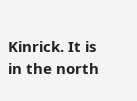Kinrick. It is in the north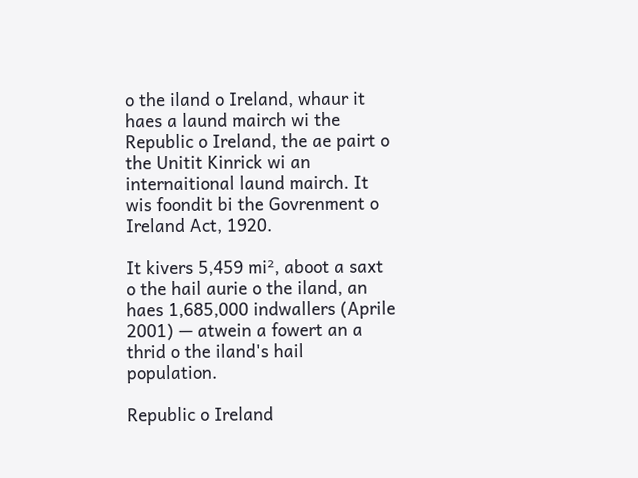o the iland o Ireland, whaur it haes a laund mairch wi the Republic o Ireland, the ae pairt o the Unitit Kinrick wi an internaitional laund mairch. It wis foondit bi the Govrenment o Ireland Act, 1920.

It kivers 5,459 mi², aboot a saxt o the hail aurie o the iland, an haes 1,685,000 indwallers (Aprile 2001) — atwein a fowert an a thrid o the iland's hail population.

Republic o Ireland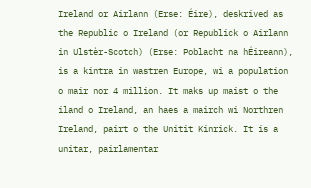Ireland or Airlann (Erse: Éire), deskrived as the Republic o Ireland (or Republick o Airlann in Ulstèr-Scotch) (Erse: Poblacht na hÉireann), is a kintra in wastren Europe, wi a population o mair nor 4 million. It maks up maist o the iland o Ireland, an haes a mairch wi Northren Ireland, pairt o the Unitit Kinrick. It is a unitar, pairlamentar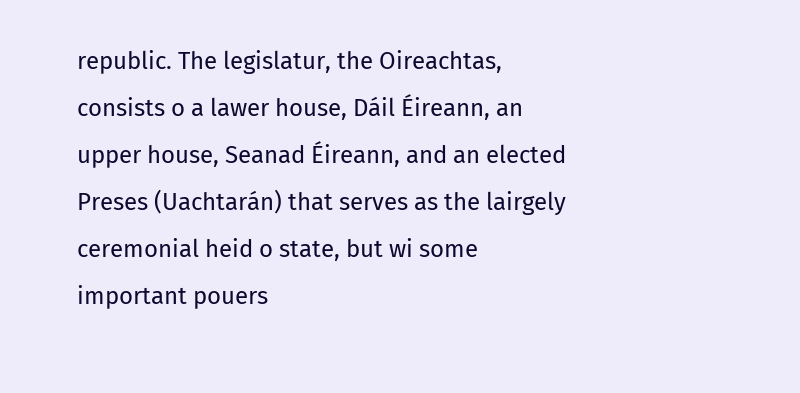republic. The legislatur, the Oireachtas, consists o a lawer house, Dáil Éireann, an upper house, Seanad Éireann, and an elected Preses (Uachtarán) that serves as the lairgely ceremonial heid o state, but wi some important pouers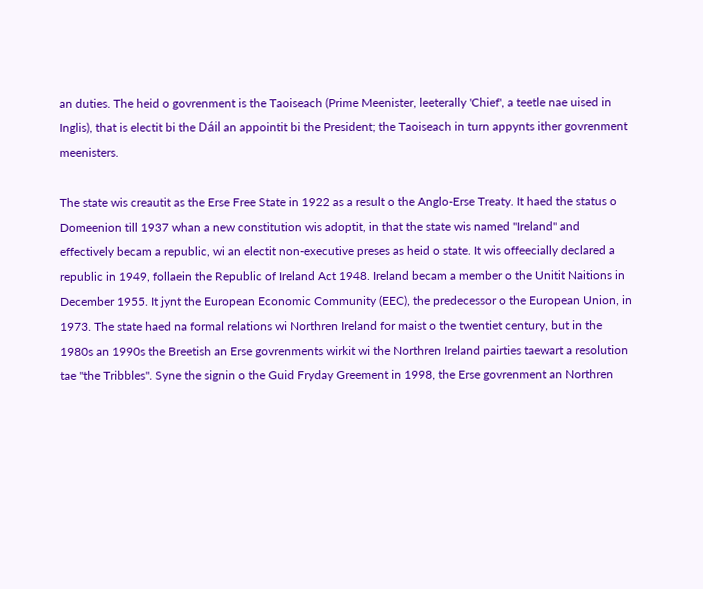an duties. The heid o govrenment is the Taoiseach (Prime Meenister, leeterally 'Chief', a teetle nae uised in Inglis), that is electit bi the Dáil an appointit bi the President; the Taoiseach in turn appynts ither govrenment meenisters.

The state wis creautit as the Erse Free State in 1922 as a result o the Anglo-Erse Treaty. It haed the status o Domeenion till 1937 whan a new constitution wis adoptit, in that the state wis named "Ireland" and effectively becam a republic, wi an electit non-executive preses as heid o state. It wis offeecially declared a republic in 1949, follaein the Republic of Ireland Act 1948. Ireland becam a member o the Unitit Naitions in December 1955. It jynt the European Economic Community (EEC), the predecessor o the European Union, in 1973. The state haed na formal relations wi Northren Ireland for maist o the twentiet century, but in the 1980s an 1990s the Breetish an Erse govrenments wirkit wi the Northren Ireland pairties taewart a resolution tae "the Tribbles". Syne the signin o the Guid Fryday Greement in 1998, the Erse govrenment an Northren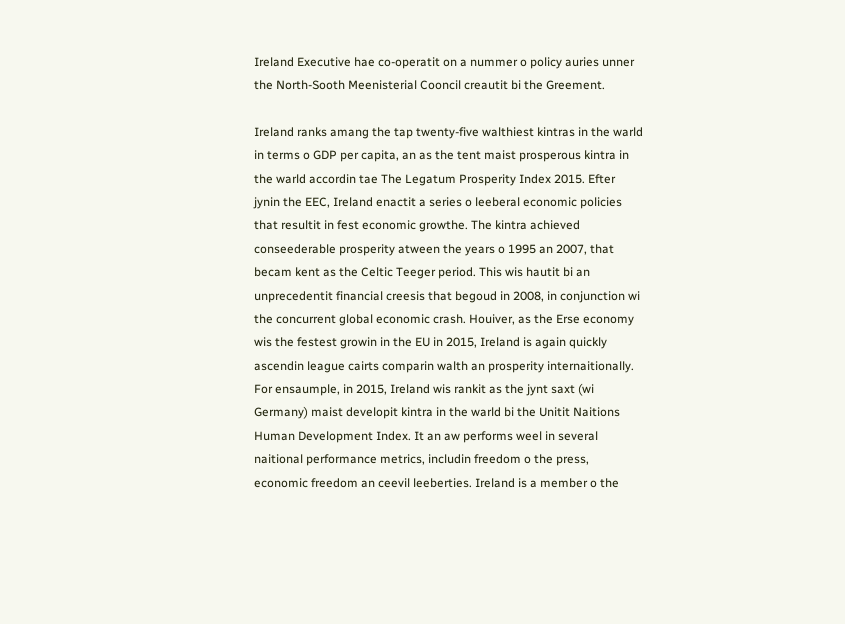Ireland Executive hae co-operatit on a nummer o policy auries unner the North-Sooth Meenisterial Cooncil creautit bi the Greement.

Ireland ranks amang the tap twenty-five walthiest kintras in the warld in terms o GDP per capita, an as the tent maist prosperous kintra in the warld accordin tae The Legatum Prosperity Index 2015. Efter jynin the EEC, Ireland enactit a series o leeberal economic policies that resultit in fest economic growthe. The kintra achieved conseederable prosperity atween the years o 1995 an 2007, that becam kent as the Celtic Teeger period. This wis hautit bi an unprecedentit financial creesis that begoud in 2008, in conjunction wi the concurrent global economic crash. Houiver, as the Erse economy wis the festest growin in the EU in 2015, Ireland is again quickly ascendin league cairts comparin walth an prosperity internaitionally. For ensaumple, in 2015, Ireland wis rankit as the jynt saxt (wi Germany) maist developit kintra in the warld bi the Unitit Naitions Human Development Index. It an aw performs weel in several naitional performance metrics, includin freedom o the press, economic freedom an ceevil leeberties. Ireland is a member o the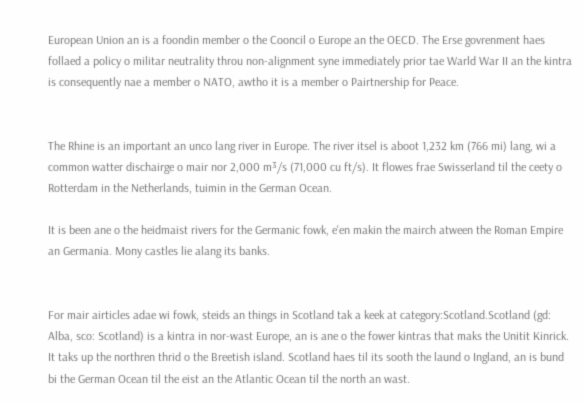European Union an is a foondin member o the Cooncil o Europe an the OECD. The Erse govrenment haes follaed a policy o militar neutrality throu non-alignment syne immediately prior tae Warld War II an the kintra is consequently nae a member o NATO, awtho it is a member o Pairtnership for Peace.


The Rhine is an important an unco lang river in Europe. The river itsel is aboot 1,232 km (766 mi) lang, wi a common watter dischairge o mair nor 2,000 m³/s (71,000 cu ft/s). It flowes frae Swisserland til the ceety o Rotterdam in the Netherlands, tuimin in the German Ocean.

It is been ane o the heidmaist rivers for the Germanic fowk, e'en makin the mairch atween the Roman Empire an Germania. Mony castles lie alang its banks.


For mair airticles adae wi fowk, steids an things in Scotland tak a keek at category:Scotland.Scotland (gd: Alba, sco: Scotland) is a kintra in nor-wast Europe, an is ane o the fower kintras that maks the Unitit Kinrick. It taks up the northren thrid o the Breetish island. Scotland haes til its sooth the laund o Ingland, an is bund bi the German Ocean til the eist an the Atlantic Ocean til the north an wast.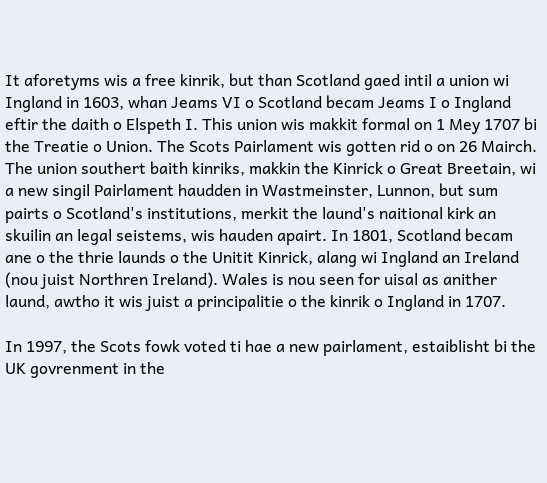It aforetyms wis a free kinrik, but than Scotland gaed intil a union wi Ingland in 1603, whan Jeams VI o Scotland becam Jeams I o Ingland eftir the daith o Elspeth I. This union wis makkit formal on 1 Mey 1707 bi the Treatie o Union. The Scots Pairlament wis gotten rid o on 26 Mairch. The union southert baith kinriks, makkin the Kinrick o Great Breetain, wi a new singil Pairlament haudden in Wastmeinster, Lunnon, but sum pairts o Scotland's institutions, merkit the laund's naitional kirk an skuilin an legal seistems, wis hauden apairt. In 1801, Scotland becam ane o the thrie launds o the Unitit Kinrick, alang wi Ingland an Ireland (nou juist Northren Ireland). Wales is nou seen for uisal as anither laund, awtho it wis juist a principalitie o the kinrik o Ingland in 1707.

In 1997, the Scots fowk voted ti hae a new pairlament, estaiblisht bi the UK govrenment in the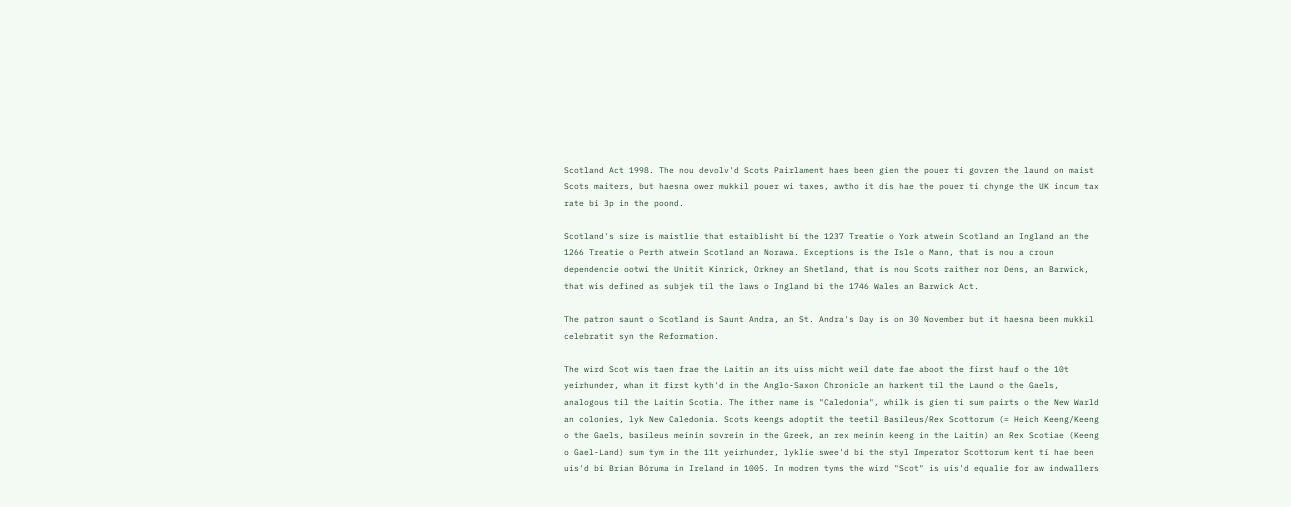Scotland Act 1998. The nou devolv'd Scots Pairlament haes been gien the pouer ti govren the laund on maist Scots maiters, but haesna ower mukkil pouer wi taxes, awtho it dis hae the pouer ti chynge the UK incum tax rate bi 3p in the poond.

Scotland's size is maistlie that estaiblisht bi the 1237 Treatie o York atwein Scotland an Ingland an the 1266 Treatie o Perth atwein Scotland an Norawa. Exceptions is the Isle o Mann, that is nou a croun dependencie ootwi the Unitit Kinrick, Orkney an Shetland, that is nou Scots raither nor Dens, an Barwick, that wis defined as subjek til the laws o Ingland bi the 1746 Wales an Barwick Act.

The patron saunt o Scotland is Saunt Andra, an St. Andra's Day is on 30 November but it haesna been mukkil celebratit syn the Reformation.

The wird Scot wis taen frae the Laitin an its uiss micht weil date fae aboot the first hauf o the 10t yeirhunder, whan it first kyth'd in the Anglo-Saxon Chronicle an harkent til the Laund o the Gaels, analogous til the Laitin Scotia. The ither name is "Caledonia", whilk is gien ti sum pairts o the New Warld an colonies, lyk New Caledonia. Scots keengs adoptit the teetil Basileus/Rex Scottorum (= Heich Keeng/Keeng o the Gaels, basileus meinin sovrein in the Greek, an rex meinin keeng in the Laitin) an Rex Scotiae (Keeng o Gael-Land) sum tym in the 11t yeirhunder, lyklie swee'd bi the styl Imperator Scottorum kent ti hae been uis'd bi Brian Bóruma in Ireland in 1005. In modren tyms the wird "Scot" is uis'd equalie for aw indwallers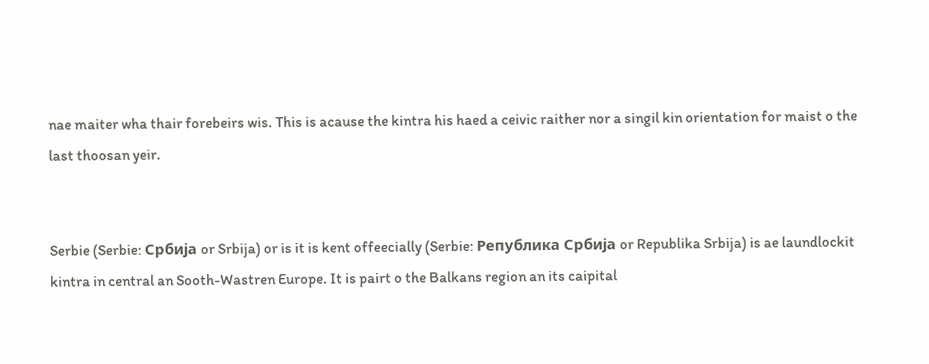nae maiter wha thair forebeirs wis. This is acause the kintra his haed a ceivic raither nor a singil kin orientation for maist o the last thoosan yeir.


Serbie (Serbie: Србија or Srbija) or is it is kent offeecially (Serbie: Република Србија or Republika Srbija) is ae laundlockit kintra in central an Sooth-Wastren Europe. It is pairt o the Balkans region an its caipital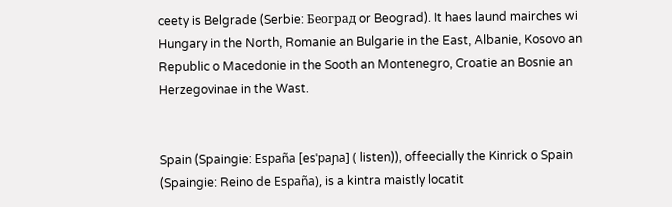ceety is Belgrade (Serbie: Београд or Beograd). It haes laund mairches wi Hungary in the North, Romanie an Bulgarie in the East, Albanie, Kosovo an Republic o Macedonie in the Sooth an Montenegro, Croatie an Bosnie an Herzegovinae in the Wast.


Spain (Spaingie: España [esˈpaɲa] ( listen)), offeecially the Kinrick o Spain (Spaingie: Reino de España), is a kintra maistly locatit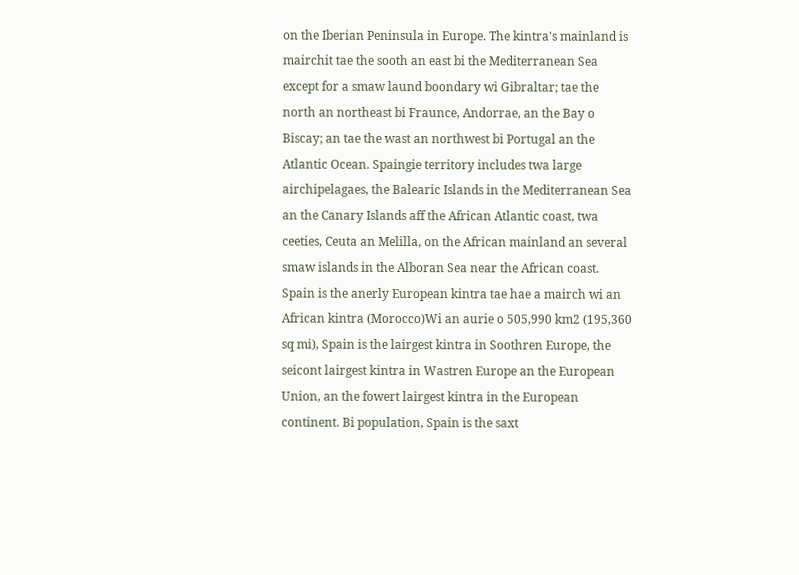on the Iberian Peninsula in Europe. The kintra's mainland is mairchit tae the sooth an east bi the Mediterranean Sea except for a smaw laund boondary wi Gibraltar; tae the north an northeast bi Fraunce, Andorrae, an the Bay o Biscay; an tae the wast an northwest bi Portugal an the Atlantic Ocean. Spaingie territory includes twa large airchipelagaes, the Balearic Islands in the Mediterranean Sea an the Canary Islands aff the African Atlantic coast, twa ceeties, Ceuta an Melilla, on the African mainland an several smaw islands in the Alboran Sea near the African coast. Spain is the anerly European kintra tae hae a mairch wi an African kintra (Morocco)Wi an aurie o 505,990 km2 (195,360 sq mi), Spain is the lairgest kintra in Soothren Europe, the seicont lairgest kintra in Wastren Europe an the European Union, an the fowert lairgest kintra in the European continent. Bi population, Spain is the saxt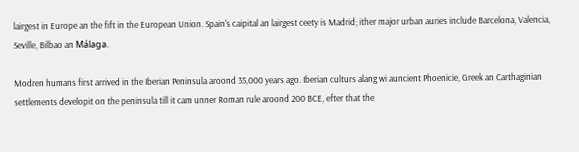lairgest in Europe an the fift in the European Union. Spain's caipital an lairgest ceety is Madrid; ither major urban auries include Barcelona, Valencia, Seville, Bilbao an Málaga.

Modren humans first arrived in the Iberian Peninsula aroond 35,000 years ago. Iberian culturs alang wi auncient Phoenicie, Greek an Carthaginian settlements developit on the peninsula till it cam unner Roman rule aroond 200 BCE, efter that the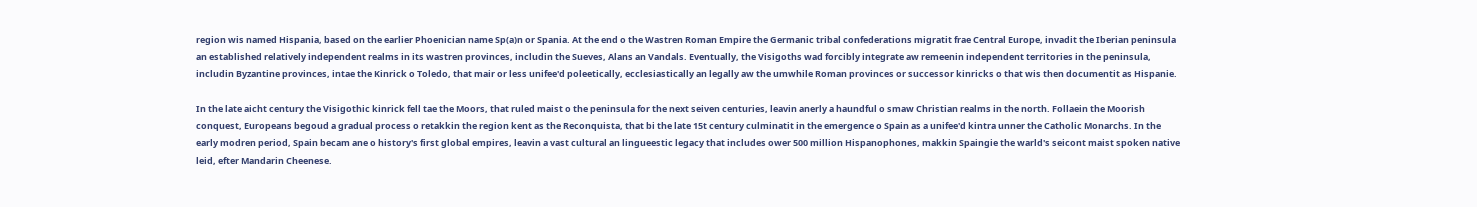region wis named Hispania, based on the earlier Phoenician name Sp(a)n or Spania. At the end o the Wastren Roman Empire the Germanic tribal confederations migratit frae Central Europe, invadit the Iberian peninsula an established relatively independent realms in its wastren provinces, includin the Sueves, Alans an Vandals. Eventually, the Visigoths wad forcibly integrate aw remeenin independent territories in the peninsula, includin Byzantine provinces, intae the Kinrick o Toledo, that mair or less unifee'd poleetically, ecclesiastically an legally aw the umwhile Roman provinces or successor kinricks o that wis then documentit as Hispanie.

In the late aicht century the Visigothic kinrick fell tae the Moors, that ruled maist o the peninsula for the next seiven centuries, leavin anerly a haundful o smaw Christian realms in the north. Follaein the Moorish conquest, Europeans begoud a gradual process o retakkin the region kent as the Reconquista, that bi the late 15t century culminatit in the emergence o Spain as a unifee'd kintra unner the Catholic Monarchs. In the early modren period, Spain becam ane o history's first global empires, leavin a vast cultural an lingueestic legacy that includes ower 500 million Hispanophones, makkin Spaingie the warld's seicont maist spoken native leid, efter Mandarin Cheenese.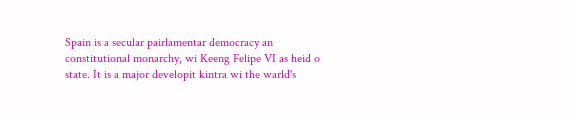Spain is a secular pairlamentar democracy an constitutional monarchy, wi Keeng Felipe VI as heid o state. It is a major developit kintra wi the warld's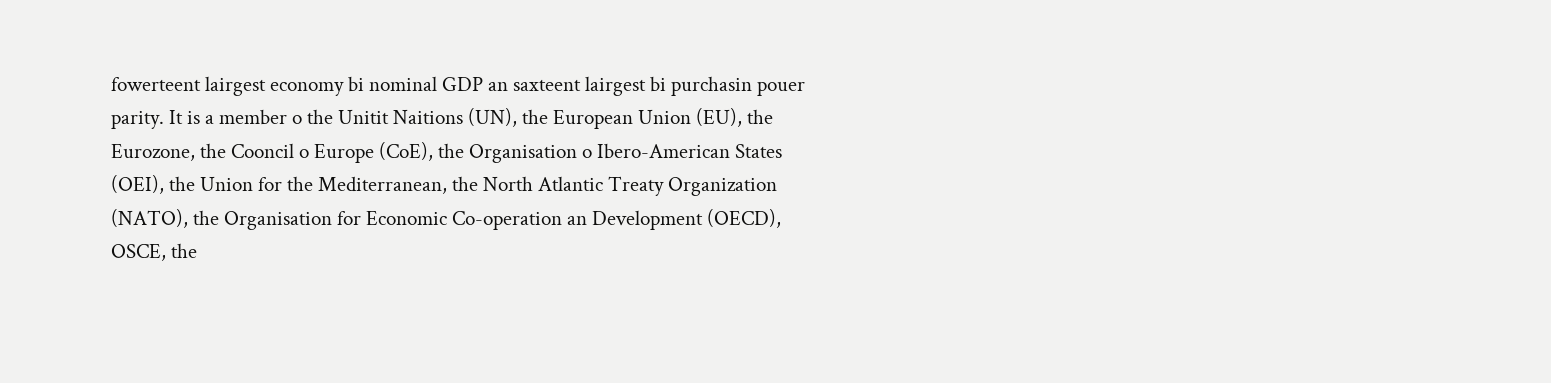fowerteent lairgest economy bi nominal GDP an saxteent lairgest bi purchasin pouer parity. It is a member o the Unitit Naitions (UN), the European Union (EU), the Eurozone, the Cooncil o Europe (CoE), the Organisation o Ibero-American States (OEI), the Union for the Mediterranean, the North Atlantic Treaty Organization (NATO), the Organisation for Economic Co-operation an Development (OECD), OSCE, the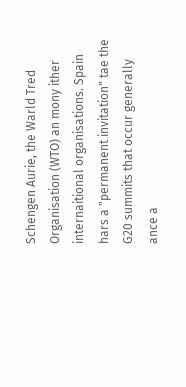Schengen Aurie, the Warld Tred Organisation (WTO) an mony ither internaitional organisations. Spain hars a "permanent invitation" tae the G20 summits that occur generally ance a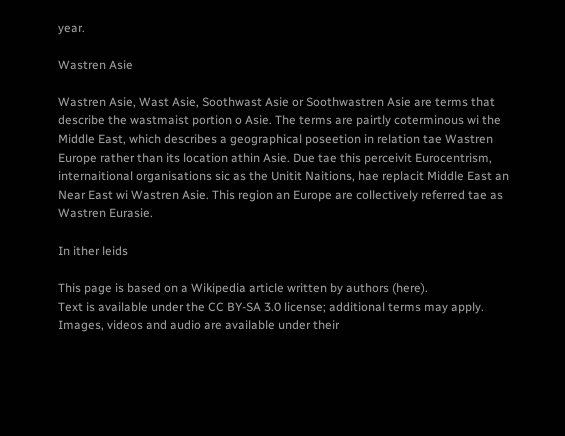year.

Wastren Asie

Wastren Asie, Wast Asie, Soothwast Asie or Soothwastren Asie are terms that describe the wastmaist portion o Asie. The terms are pairtly coterminous wi the Middle East, which describes a geographical poseetion in relation tae Wastren Europe rather than its location athin Asie. Due tae this perceivit Eurocentrism, internaitional organisations sic as the Unitit Naitions, hae replacit Middle East an Near East wi Wastren Asie. This region an Europe are collectively referred tae as Wastren Eurasie.

In ither leids

This page is based on a Wikipedia article written by authors (here).
Text is available under the CC BY-SA 3.0 license; additional terms may apply.
Images, videos and audio are available under their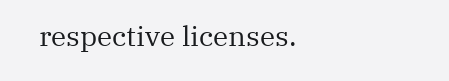respective licenses.